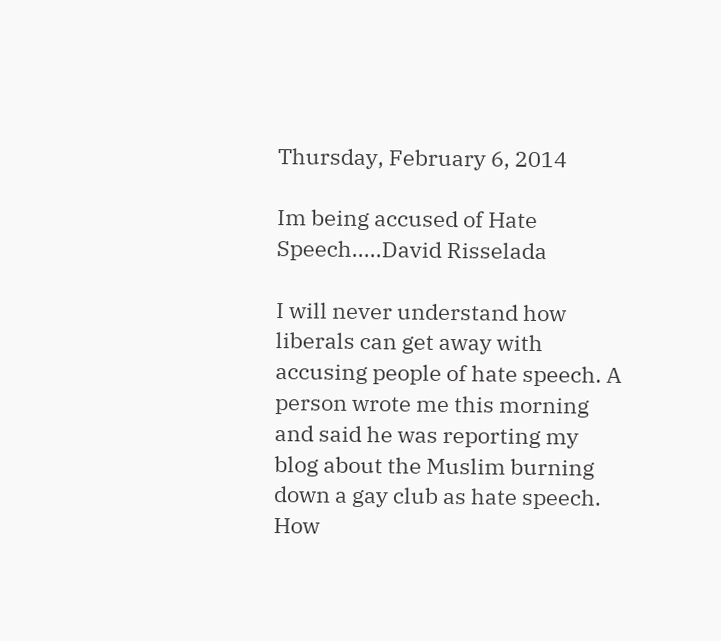Thursday, February 6, 2014

Im being accused of Hate Speech.....David Risselada

I will never understand how liberals can get away with accusing people of hate speech. A person wrote me this morning and said he was reporting my blog about the Muslim burning down a gay club as hate speech. How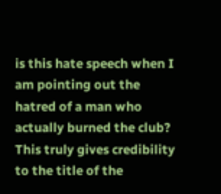is this hate speech when I am pointing out the hatred of a man who actually burned the club? This truly gives credibility to the title of the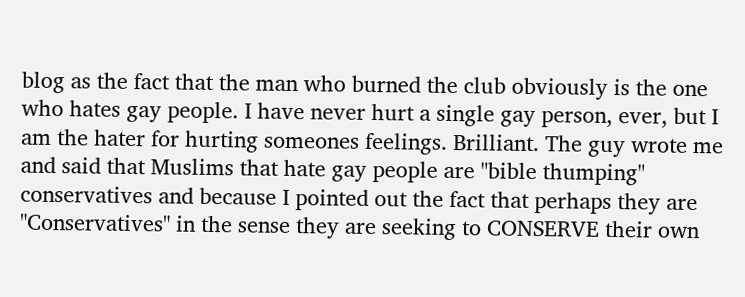blog as the fact that the man who burned the club obviously is the one who hates gay people. I have never hurt a single gay person, ever, but I am the hater for hurting someones feelings. Brilliant. The guy wrote me and said that Muslims that hate gay people are "bible thumping" conservatives and because I pointed out the fact that perhaps they are "Conservatives" in the sense they are seeking to CONSERVE their own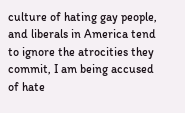culture of hating gay people, and liberals in America tend to ignore the atrocities they commit, I am being accused of hate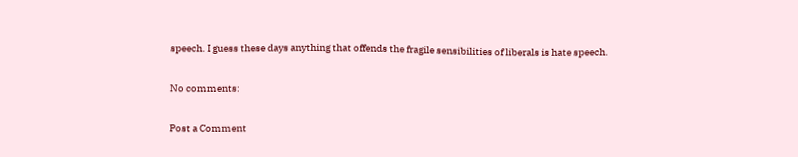speech. I guess these days anything that offends the fragile sensibilities of liberals is hate speech.

No comments:

Post a Comment